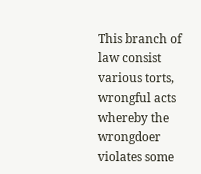This branch of law consist various torts, wrongful acts whereby the wrongdoer violates some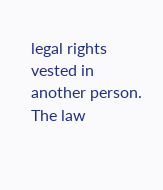legal rights vested in another person. The law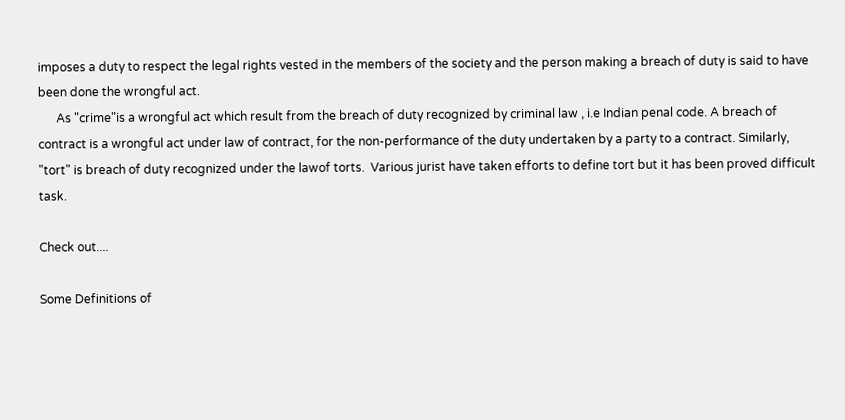imposes a duty to respect the legal rights vested in the members of the society and the person making a breach of duty is said to have been done the wrongful act.
      As "crime"is a wrongful act which result from the breach of duty recognized by criminal law , i.e Indian penal code. A breach of contract is a wrongful act under law of contract, for the non-performance of the duty undertaken by a party to a contract. Similarly, "tort" is breach of duty recognized under the lawof torts.  Various jurist have taken efforts to define tort but it has been proved difficult task.

Check out....

Some Definitions of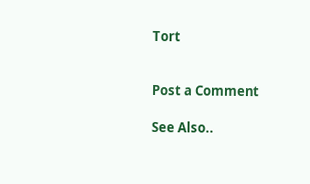Tort


Post a Comment

See Also..